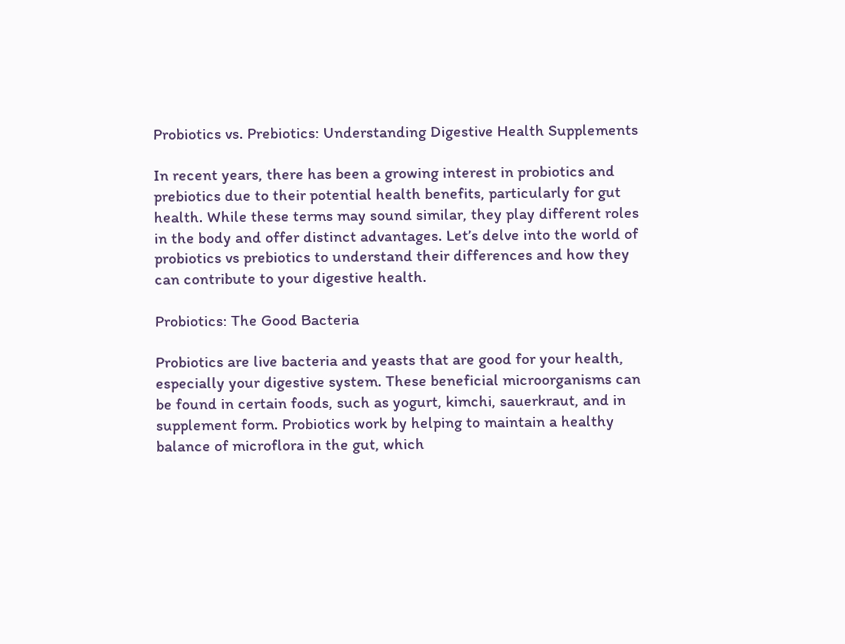Probiotics vs. Prebiotics: Understanding Digestive Health Supplements

In recent years, there has been a growing interest in probiotics and prebiotics due to their potential health benefits, particularly for gut health. While these terms may sound similar, they play different roles in the body and offer distinct advantages. Let’s delve into the world of probiotics vs prebiotics to understand their differences and how they can contribute to your digestive health.

Probiotics: The Good Bacteria

Probiotics are live bacteria and yeasts that are good for your health, especially your digestive system. These beneficial microorganisms can be found in certain foods, such as yogurt, kimchi, sauerkraut, and in supplement form. Probiotics work by helping to maintain a healthy balance of microflora in the gut, which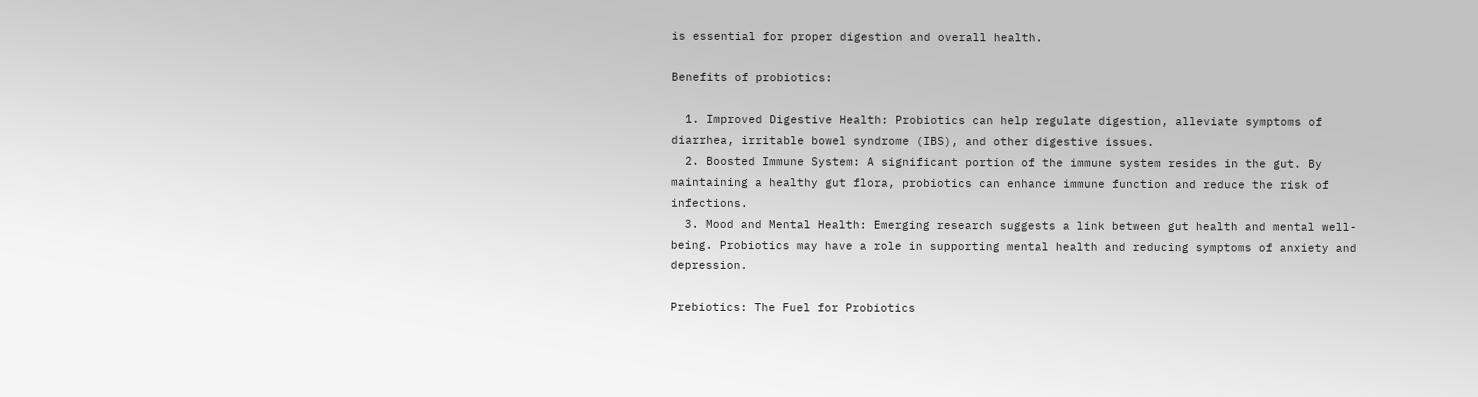is essential for proper digestion and overall health.

Benefits of probiotics:

  1. Improved Digestive Health: Probiotics can help regulate digestion, alleviate symptoms of diarrhea, irritable bowel syndrome (IBS), and other digestive issues.
  2. Boosted Immune System: A significant portion of the immune system resides in the gut. By maintaining a healthy gut flora, probiotics can enhance immune function and reduce the risk of infections.
  3. Mood and Mental Health: Emerging research suggests a link between gut health and mental well-being. Probiotics may have a role in supporting mental health and reducing symptoms of anxiety and depression.

Prebiotics: The Fuel for Probiotics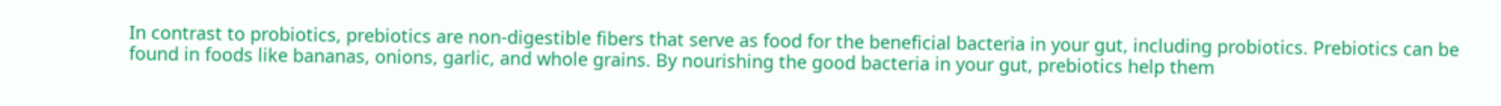In contrast to probiotics, prebiotics are non-digestible fibers that serve as food for the beneficial bacteria in your gut, including probiotics. Prebiotics can be found in foods like bananas, onions, garlic, and whole grains. By nourishing the good bacteria in your gut, prebiotics help them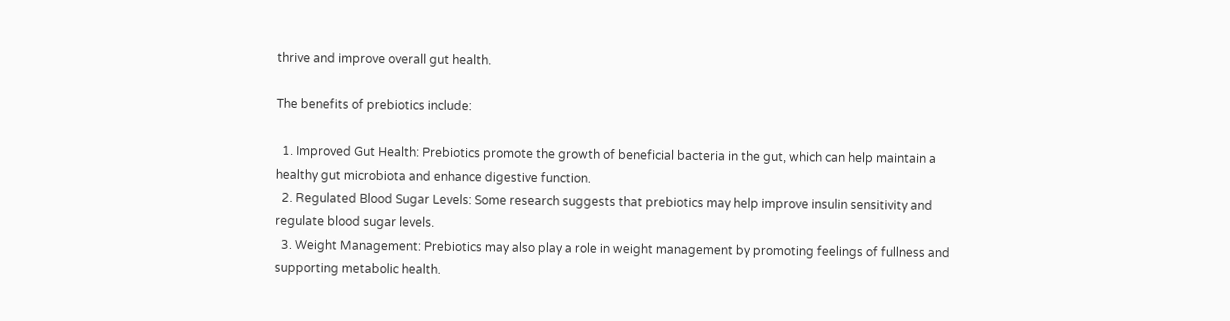thrive and improve overall gut health.

The benefits of prebiotics include:

  1. Improved Gut Health: Prebiotics promote the growth of beneficial bacteria in the gut, which can help maintain a healthy gut microbiota and enhance digestive function.
  2. Regulated Blood Sugar Levels: Some research suggests that prebiotics may help improve insulin sensitivity and regulate blood sugar levels.
  3. Weight Management: Prebiotics may also play a role in weight management by promoting feelings of fullness and supporting metabolic health.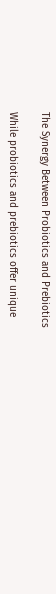The Synergy Between Probiotics and Prebiotics

While probiotics and prebiotics offer unique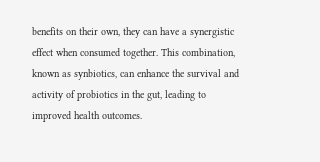benefits on their own, they can have a synergistic effect when consumed together. This combination, known as synbiotics, can enhance the survival and activity of probiotics in the gut, leading to improved health outcomes.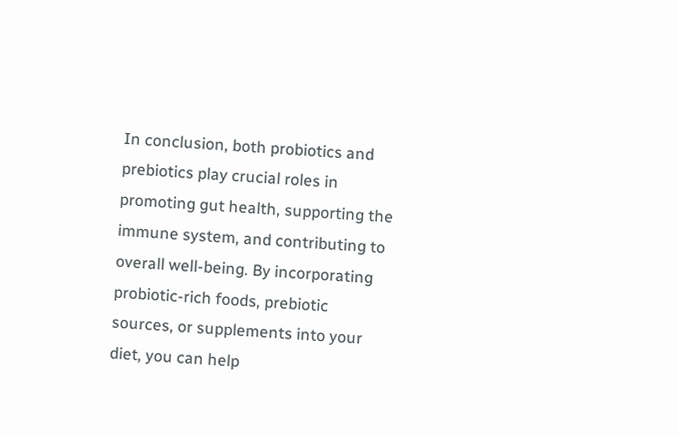In conclusion, both probiotics and prebiotics play crucial roles in promoting gut health, supporting the immune system, and contributing to overall well-being. By incorporating probiotic-rich foods, prebiotic sources, or supplements into your diet, you can help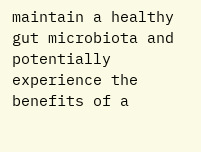maintain a healthy gut microbiota and potentially experience the benefits of a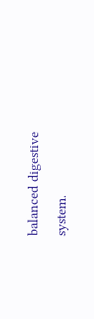balanced digestive system.